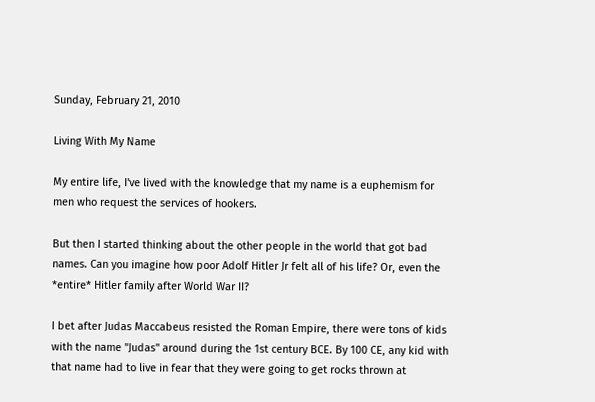Sunday, February 21, 2010

Living With My Name

My entire life, I've lived with the knowledge that my name is a euphemism for men who request the services of hookers.

But then I started thinking about the other people in the world that got bad names. Can you imagine how poor Adolf Hitler Jr felt all of his life? Or, even the *entire* Hitler family after World War II?

I bet after Judas Maccabeus resisted the Roman Empire, there were tons of kids with the name "Judas" around during the 1st century BCE. By 100 CE, any kid with that name had to live in fear that they were going to get rocks thrown at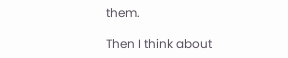them.

Then I think about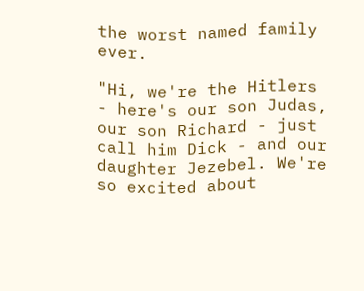the worst named family ever.

"Hi, we're the Hitlers - here's our son Judas, our son Richard - just call him Dick - and our daughter Jezebel. We're so excited about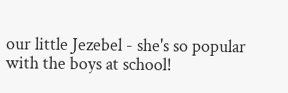our little Jezebel - she's so popular with the boys at school!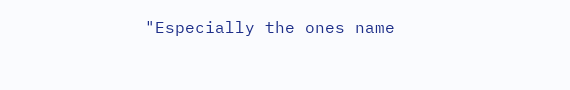"Especially the ones name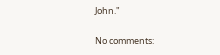John."

No comments: